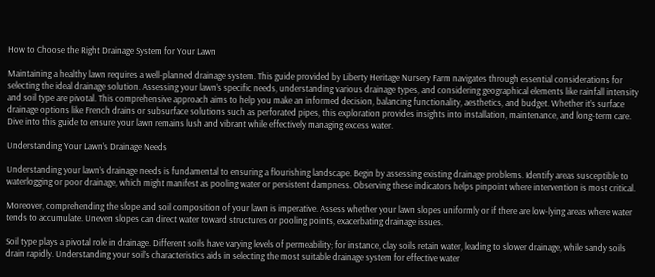How to Choose the Right Drainage System for Your Lawn

Maintaining a healthy lawn requires a well-planned drainage system. This guide provided by Liberty Heritage Nursery Farm navigates through essential considerations for selecting the ideal drainage solution. Assessing your lawn’s specific needs, understanding various drainage types, and considering geographical elements like rainfall intensity and soil type are pivotal. This comprehensive approach aims to help you make an informed decision, balancing functionality, aesthetics, and budget. Whether it’s surface drainage options like French drains or subsurface solutions such as perforated pipes, this exploration provides insights into installation, maintenance, and long-term care. Dive into this guide to ensure your lawn remains lush and vibrant while effectively managing excess water.

Understanding Your Lawn’s Drainage Needs

Understanding your lawn’s drainage needs is fundamental to ensuring a flourishing landscape. Begin by assessing existing drainage problems. Identify areas susceptible to waterlogging or poor drainage, which might manifest as pooling water or persistent dampness. Observing these indicators helps pinpoint where intervention is most critical.

Moreover, comprehending the slope and soil composition of your lawn is imperative. Assess whether your lawn slopes uniformly or if there are low-lying areas where water tends to accumulate. Uneven slopes can direct water toward structures or pooling points, exacerbating drainage issues.

Soil type plays a pivotal role in drainage. Different soils have varying levels of permeability; for instance, clay soils retain water, leading to slower drainage, while sandy soils drain rapidly. Understanding your soil’s characteristics aids in selecting the most suitable drainage system for effective water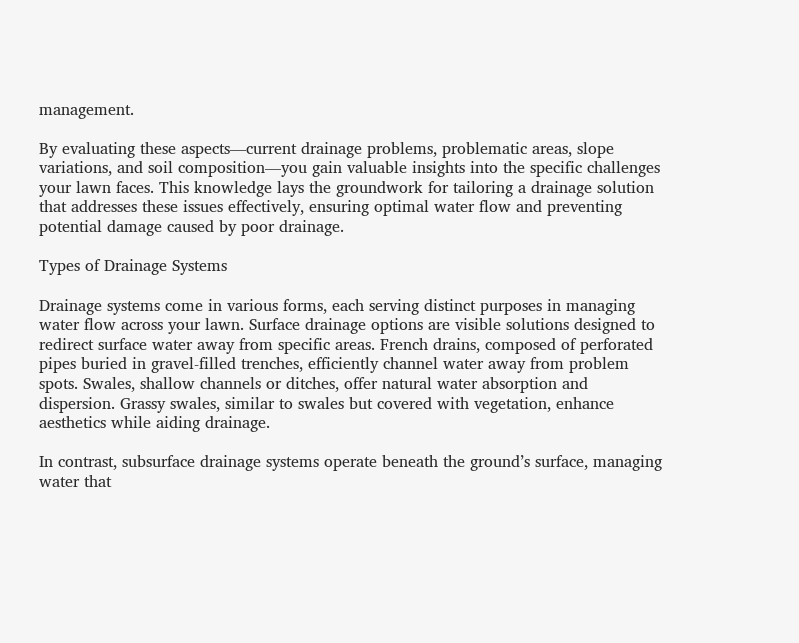management.

By evaluating these aspects—current drainage problems, problematic areas, slope variations, and soil composition—you gain valuable insights into the specific challenges your lawn faces. This knowledge lays the groundwork for tailoring a drainage solution that addresses these issues effectively, ensuring optimal water flow and preventing potential damage caused by poor drainage.

Types of Drainage Systems

Drainage systems come in various forms, each serving distinct purposes in managing water flow across your lawn. Surface drainage options are visible solutions designed to redirect surface water away from specific areas. French drains, composed of perforated pipes buried in gravel-filled trenches, efficiently channel water away from problem spots. Swales, shallow channels or ditches, offer natural water absorption and dispersion. Grassy swales, similar to swales but covered with vegetation, enhance aesthetics while aiding drainage.

In contrast, subsurface drainage systems operate beneath the ground’s surface, managing water that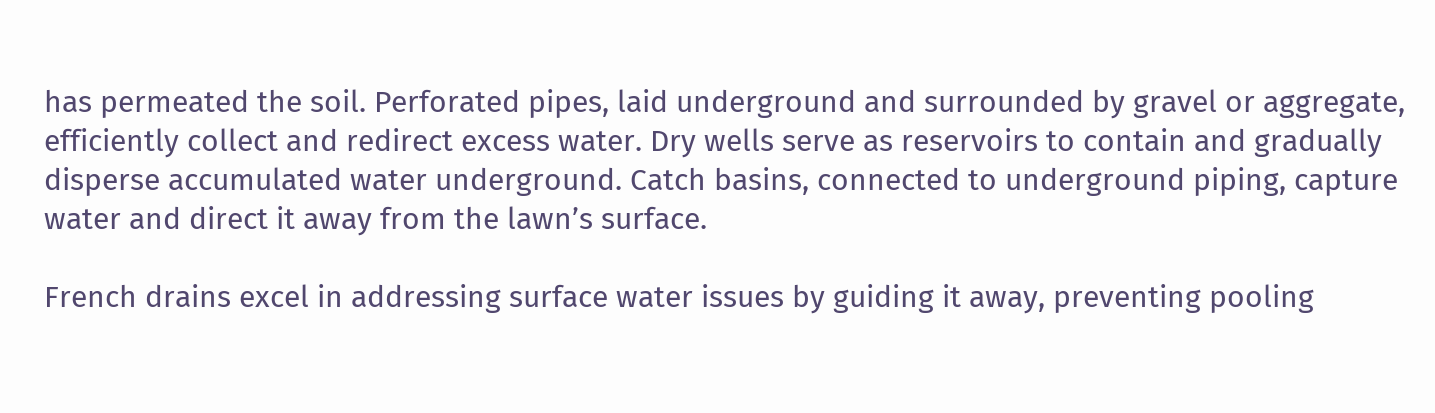has permeated the soil. Perforated pipes, laid underground and surrounded by gravel or aggregate, efficiently collect and redirect excess water. Dry wells serve as reservoirs to contain and gradually disperse accumulated water underground. Catch basins, connected to underground piping, capture water and direct it away from the lawn’s surface.

French drains excel in addressing surface water issues by guiding it away, preventing pooling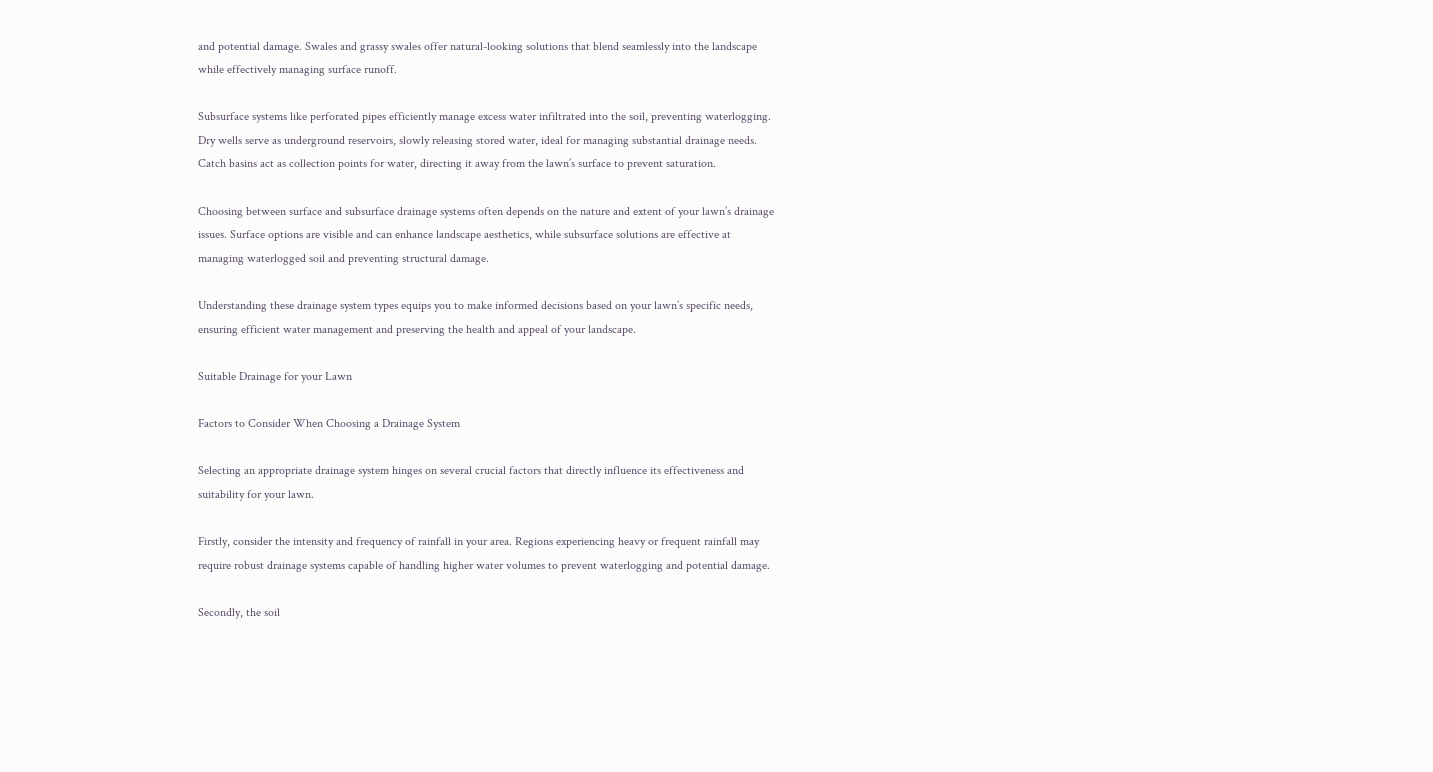and potential damage. Swales and grassy swales offer natural-looking solutions that blend seamlessly into the landscape while effectively managing surface runoff.

Subsurface systems like perforated pipes efficiently manage excess water infiltrated into the soil, preventing waterlogging. Dry wells serve as underground reservoirs, slowly releasing stored water, ideal for managing substantial drainage needs. Catch basins act as collection points for water, directing it away from the lawn’s surface to prevent saturation.

Choosing between surface and subsurface drainage systems often depends on the nature and extent of your lawn’s drainage issues. Surface options are visible and can enhance landscape aesthetics, while subsurface solutions are effective at managing waterlogged soil and preventing structural damage.

Understanding these drainage system types equips you to make informed decisions based on your lawn’s specific needs, ensuring efficient water management and preserving the health and appeal of your landscape.

Suitable Drainage for your Lawn

Factors to Consider When Choosing a Drainage System

Selecting an appropriate drainage system hinges on several crucial factors that directly influence its effectiveness and suitability for your lawn.

Firstly, consider the intensity and frequency of rainfall in your area. Regions experiencing heavy or frequent rainfall may require robust drainage systems capable of handling higher water volumes to prevent waterlogging and potential damage.

Secondly, the soil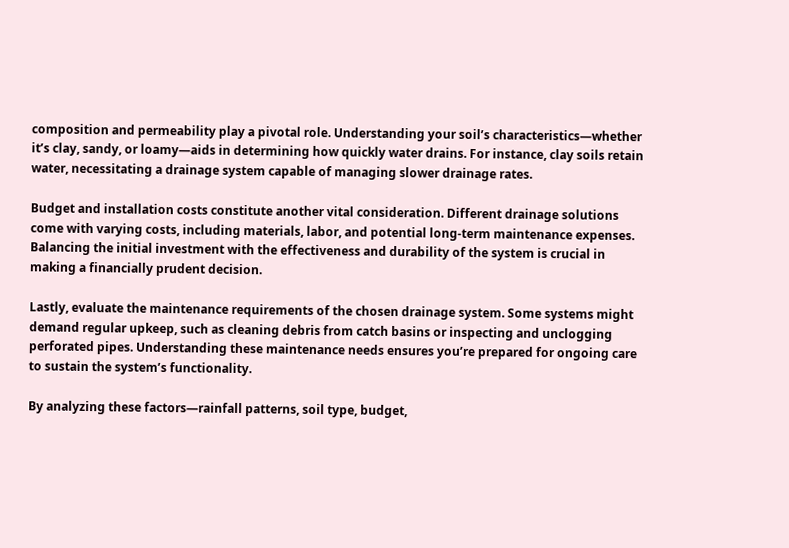composition and permeability play a pivotal role. Understanding your soil’s characteristics—whether it’s clay, sandy, or loamy—aids in determining how quickly water drains. For instance, clay soils retain water, necessitating a drainage system capable of managing slower drainage rates.

Budget and installation costs constitute another vital consideration. Different drainage solutions come with varying costs, including materials, labor, and potential long-term maintenance expenses. Balancing the initial investment with the effectiveness and durability of the system is crucial in making a financially prudent decision.

Lastly, evaluate the maintenance requirements of the chosen drainage system. Some systems might demand regular upkeep, such as cleaning debris from catch basins or inspecting and unclogging perforated pipes. Understanding these maintenance needs ensures you’re prepared for ongoing care to sustain the system’s functionality.

By analyzing these factors—rainfall patterns, soil type, budget,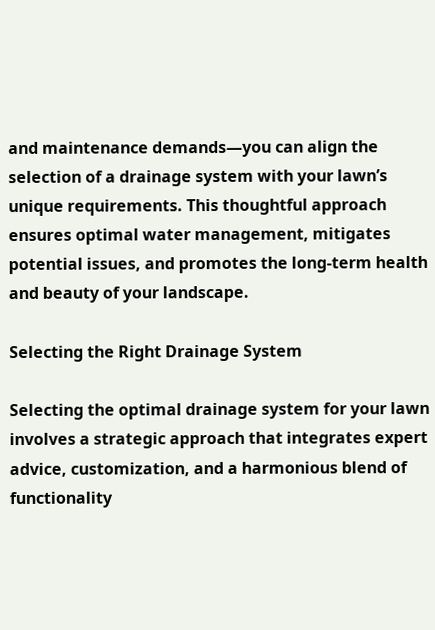and maintenance demands—you can align the selection of a drainage system with your lawn’s unique requirements. This thoughtful approach ensures optimal water management, mitigates potential issues, and promotes the long-term health and beauty of your landscape.

Selecting the Right Drainage System

Selecting the optimal drainage system for your lawn involves a strategic approach that integrates expert advice, customization, and a harmonious blend of functionality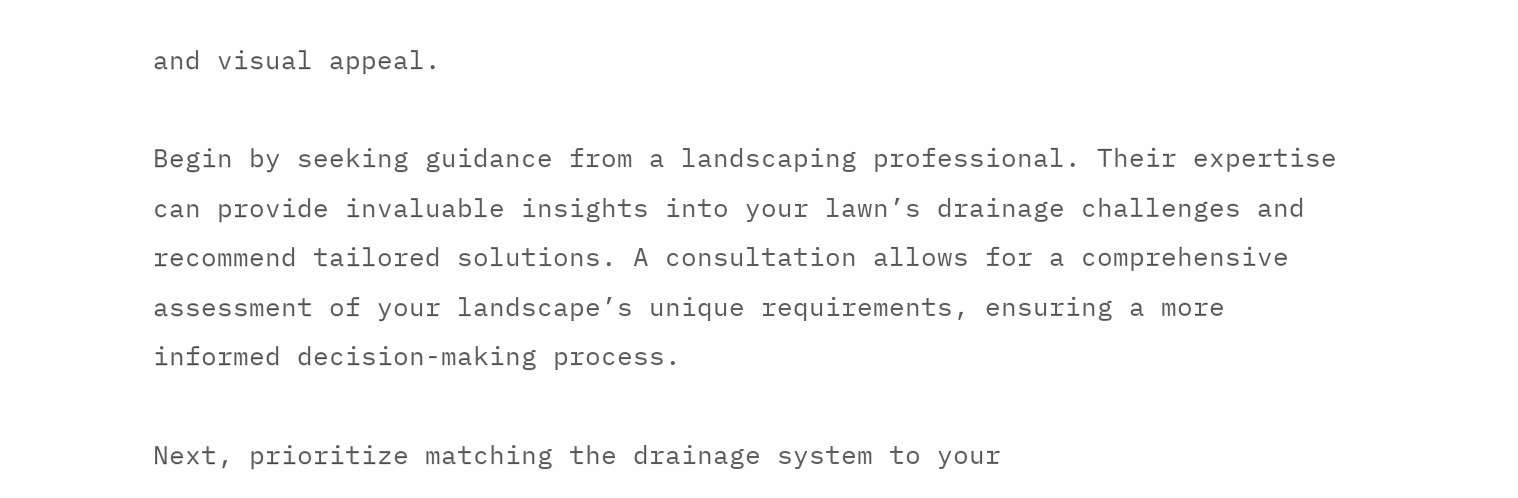and visual appeal.

Begin by seeking guidance from a landscaping professional. Their expertise can provide invaluable insights into your lawn’s drainage challenges and recommend tailored solutions. A consultation allows for a comprehensive assessment of your landscape’s unique requirements, ensuring a more informed decision-making process.

Next, prioritize matching the drainage system to your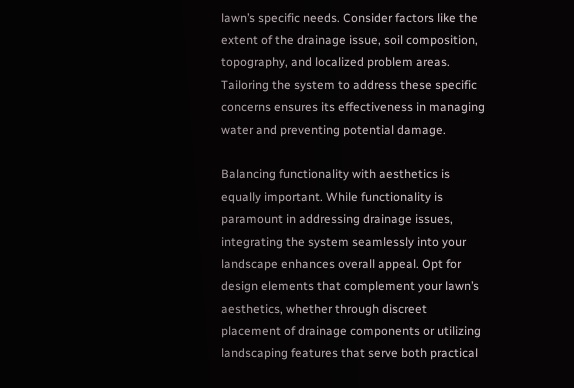lawn’s specific needs. Consider factors like the extent of the drainage issue, soil composition, topography, and localized problem areas. Tailoring the system to address these specific concerns ensures its effectiveness in managing water and preventing potential damage.

Balancing functionality with aesthetics is equally important. While functionality is paramount in addressing drainage issues, integrating the system seamlessly into your landscape enhances overall appeal. Opt for design elements that complement your lawn’s aesthetics, whether through discreet placement of drainage components or utilizing landscaping features that serve both practical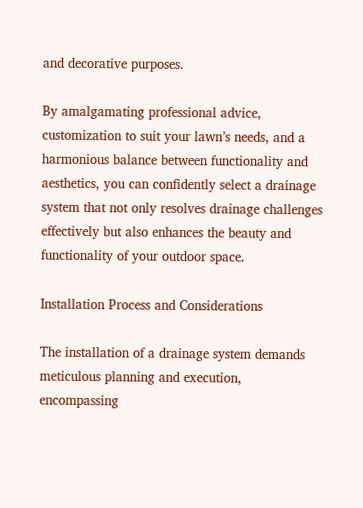and decorative purposes.

By amalgamating professional advice, customization to suit your lawn’s needs, and a harmonious balance between functionality and aesthetics, you can confidently select a drainage system that not only resolves drainage challenges effectively but also enhances the beauty and functionality of your outdoor space.

Installation Process and Considerations

The installation of a drainage system demands meticulous planning and execution, encompassing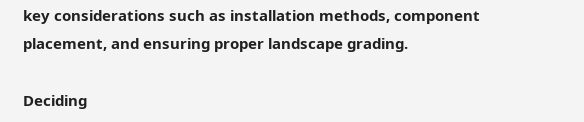key considerations such as installation methods, component placement, and ensuring proper landscape grading.

Deciding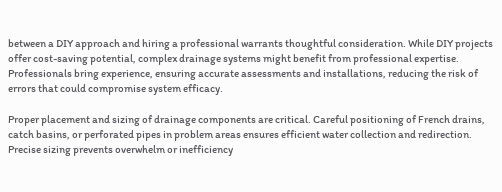between a DIY approach and hiring a professional warrants thoughtful consideration. While DIY projects offer cost-saving potential, complex drainage systems might benefit from professional expertise. Professionals bring experience, ensuring accurate assessments and installations, reducing the risk of errors that could compromise system efficacy.

Proper placement and sizing of drainage components are critical. Careful positioning of French drains, catch basins, or perforated pipes in problem areas ensures efficient water collection and redirection. Precise sizing prevents overwhelm or inefficiency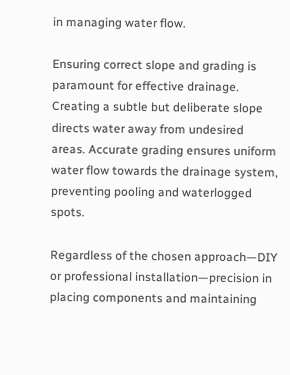in managing water flow.

Ensuring correct slope and grading is paramount for effective drainage. Creating a subtle but deliberate slope directs water away from undesired areas. Accurate grading ensures uniform water flow towards the drainage system, preventing pooling and waterlogged spots.

Regardless of the chosen approach—DIY or professional installation—precision in placing components and maintaining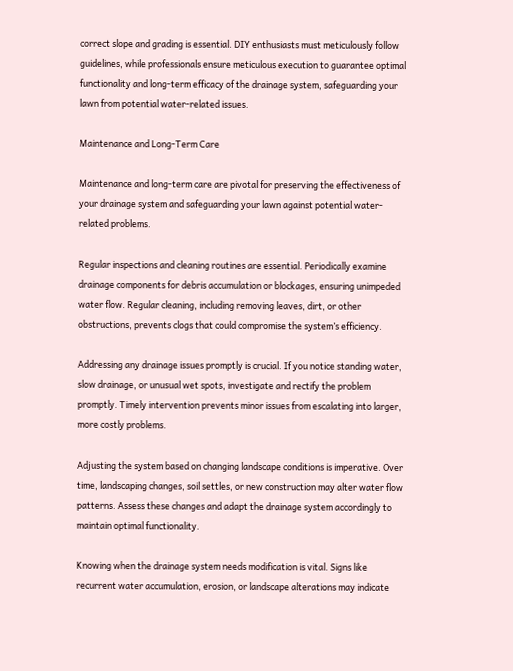correct slope and grading is essential. DIY enthusiasts must meticulously follow guidelines, while professionals ensure meticulous execution to guarantee optimal functionality and long-term efficacy of the drainage system, safeguarding your lawn from potential water-related issues.

Maintenance and Long-Term Care

Maintenance and long-term care are pivotal for preserving the effectiveness of your drainage system and safeguarding your lawn against potential water-related problems.

Regular inspections and cleaning routines are essential. Periodically examine drainage components for debris accumulation or blockages, ensuring unimpeded water flow. Regular cleaning, including removing leaves, dirt, or other obstructions, prevents clogs that could compromise the system’s efficiency.

Addressing any drainage issues promptly is crucial. If you notice standing water, slow drainage, or unusual wet spots, investigate and rectify the problem promptly. Timely intervention prevents minor issues from escalating into larger, more costly problems.

Adjusting the system based on changing landscape conditions is imperative. Over time, landscaping changes, soil settles, or new construction may alter water flow patterns. Assess these changes and adapt the drainage system accordingly to maintain optimal functionality.

Knowing when the drainage system needs modification is vital. Signs like recurrent water accumulation, erosion, or landscape alterations may indicate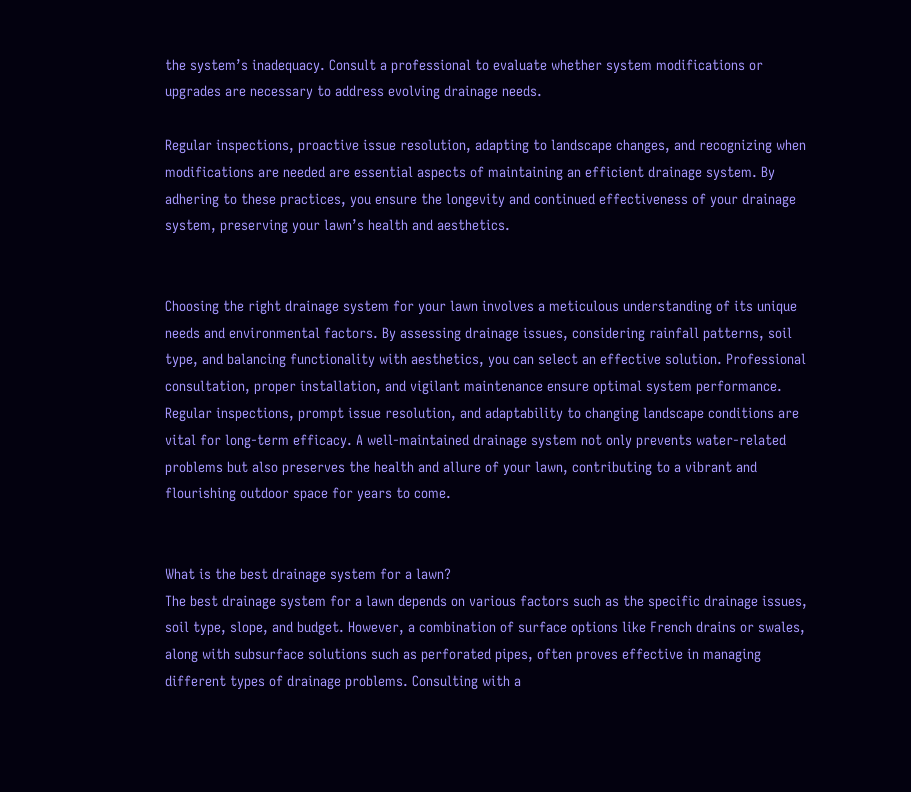the system’s inadequacy. Consult a professional to evaluate whether system modifications or upgrades are necessary to address evolving drainage needs.

Regular inspections, proactive issue resolution, adapting to landscape changes, and recognizing when modifications are needed are essential aspects of maintaining an efficient drainage system. By adhering to these practices, you ensure the longevity and continued effectiveness of your drainage system, preserving your lawn’s health and aesthetics.


Choosing the right drainage system for your lawn involves a meticulous understanding of its unique needs and environmental factors. By assessing drainage issues, considering rainfall patterns, soil type, and balancing functionality with aesthetics, you can select an effective solution. Professional consultation, proper installation, and vigilant maintenance ensure optimal system performance. Regular inspections, prompt issue resolution, and adaptability to changing landscape conditions are vital for long-term efficacy. A well-maintained drainage system not only prevents water-related problems but also preserves the health and allure of your lawn, contributing to a vibrant and flourishing outdoor space for years to come.


What is the best drainage system for a lawn?
The best drainage system for a lawn depends on various factors such as the specific drainage issues, soil type, slope, and budget. However, a combination of surface options like French drains or swales, along with subsurface solutions such as perforated pipes, often proves effective in managing different types of drainage problems. Consulting with a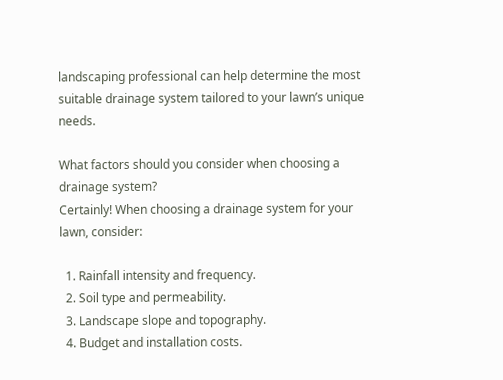landscaping professional can help determine the most suitable drainage system tailored to your lawn’s unique needs.

What factors should you consider when choosing a drainage system?
Certainly! When choosing a drainage system for your lawn, consider:

  1. Rainfall intensity and frequency.
  2. Soil type and permeability.
  3. Landscape slope and topography.
  4. Budget and installation costs.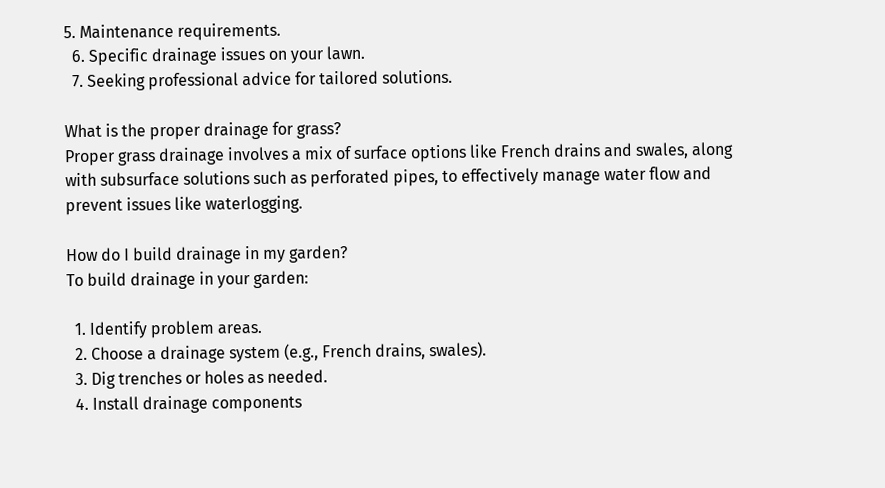5. Maintenance requirements.
  6. Specific drainage issues on your lawn.
  7. Seeking professional advice for tailored solutions.

What is the proper drainage for grass?
Proper grass drainage involves a mix of surface options like French drains and swales, along with subsurface solutions such as perforated pipes, to effectively manage water flow and prevent issues like waterlogging.

How do I build drainage in my garden?
To build drainage in your garden:

  1. Identify problem areas.
  2. Choose a drainage system (e.g., French drains, swales).
  3. Dig trenches or holes as needed.
  4. Install drainage components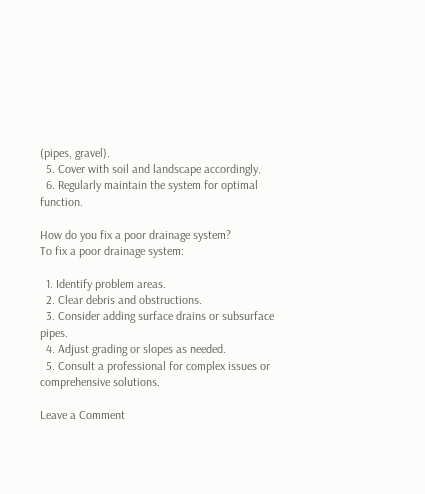(pipes, gravel).
  5. Cover with soil and landscape accordingly.
  6. Regularly maintain the system for optimal function.

How do you fix a poor drainage system?
To fix a poor drainage system:

  1. Identify problem areas.
  2. Clear debris and obstructions.
  3. Consider adding surface drains or subsurface pipes.
  4. Adjust grading or slopes as needed.
  5. Consult a professional for complex issues or comprehensive solutions.

Leave a Comment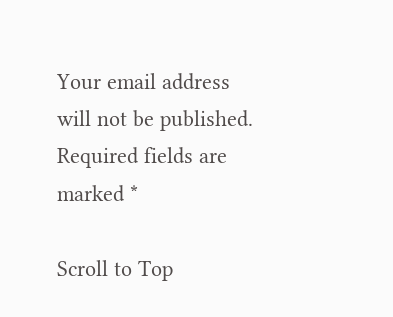Your email address will not be published. Required fields are marked *

Scroll to Top